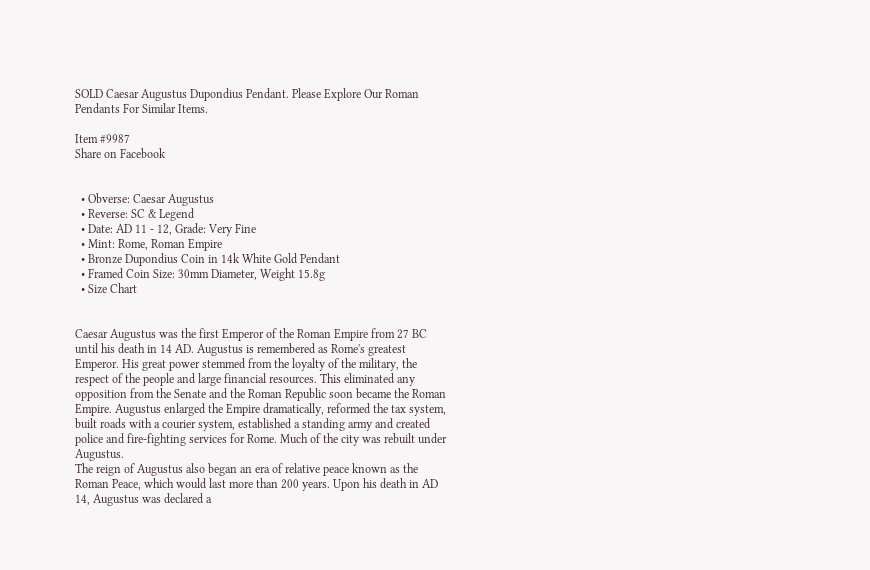SOLD Caesar Augustus Dupondius Pendant. Please Explore Our Roman Pendants For Similar Items.

Item #9987
Share on Facebook


  • Obverse: Caesar Augustus
  • Reverse: SC & Legend
  • Date: AD 11 - 12, Grade: Very Fine
  • Mint: Rome, Roman Empire
  • Bronze Dupondius Coin in 14k White Gold Pendant
  • Framed Coin Size: 30mm Diameter, Weight 15.8g
  • Size Chart


Caesar Augustus was the first Emperor of the Roman Empire from 27 BC until his death in 14 AD. Augustus is remembered as Rome's greatest Emperor. His great power stemmed from the loyalty of the military, the respect of the people and large financial resources. This eliminated any opposition from the Senate and the Roman Republic soon became the Roman Empire. Augustus enlarged the Empire dramatically, reformed the tax system, built roads with a courier system, established a standing army and created police and fire-fighting services for Rome. Much of the city was rebuilt under Augustus.
The reign of Augustus also began an era of relative peace known as the Roman Peace, which would last more than 200 years. Upon his death in AD 14, Augustus was declared a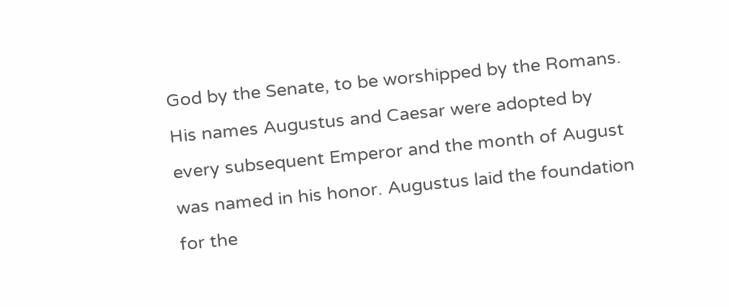God by the Senate, to be worshipped by the Romans. His names Augustus and Caesar were adopted by every subsequent Emperor and the month of August was named in his honor. Augustus laid the foundation for the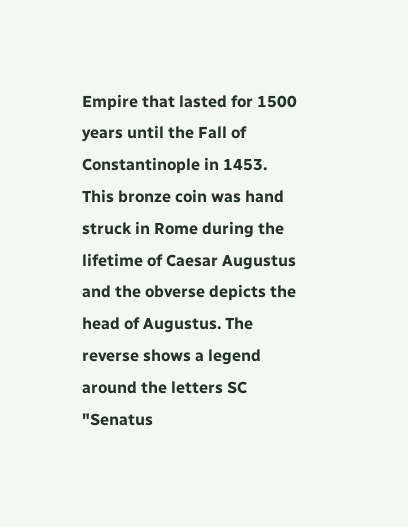Empire that lasted for 1500 years until the Fall of Constantinople in 1453.
This bronze coin was hand struck in Rome during the lifetime of Caesar Augustus and the obverse depicts the head of Augustus. The reverse shows a legend around the letters SC "Senatus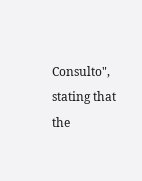Consulto", stating that the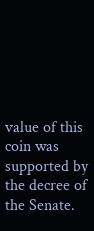value of this coin was supported by the decree of the Senate.